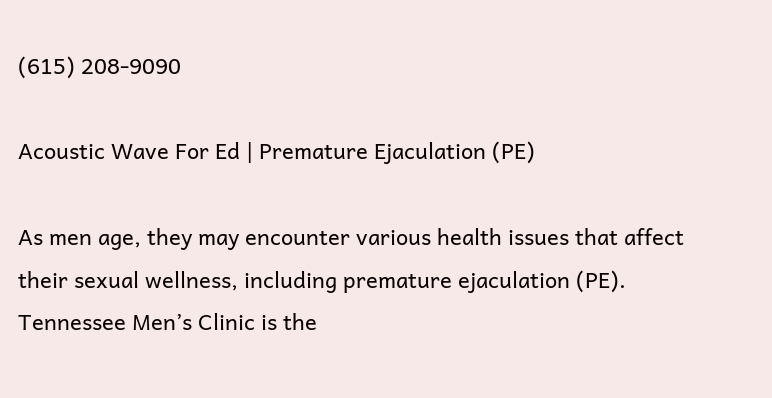(615) 208-9090

Acoustic Wave For Ed | Premature Ejaculation (PE)

As men age, they may encounter various health issues that affect their sexual wellness, including premature ejaculation (PE). Tennessee Men’s Clinic is the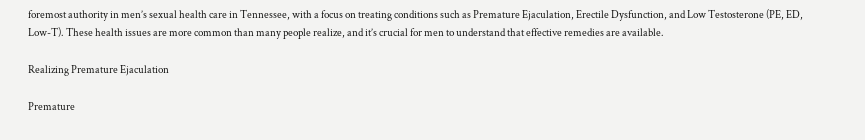foremost authority in men’s sexual health care in Tennessee, with a focus on treating conditions such as Premature Ejaculation, Erectile Dysfunction, and Low Testosterone (PE, ED, Low-T). These health issues are more common than many people realize, and it’s crucial for men to understand that effective remedies are available.

Realizing Premature Ejaculation

Premature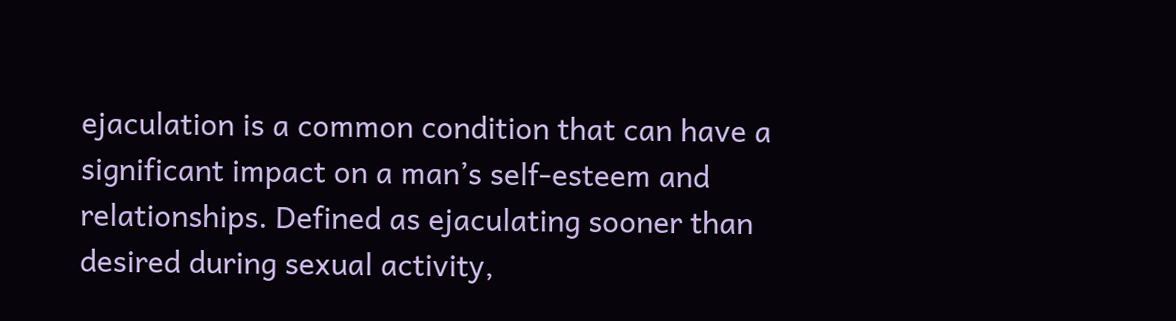ejaculation is a common condition that can have a significant impact on a man’s self-esteem and relationships. Defined as ejaculating sooner than desired during sexual activity,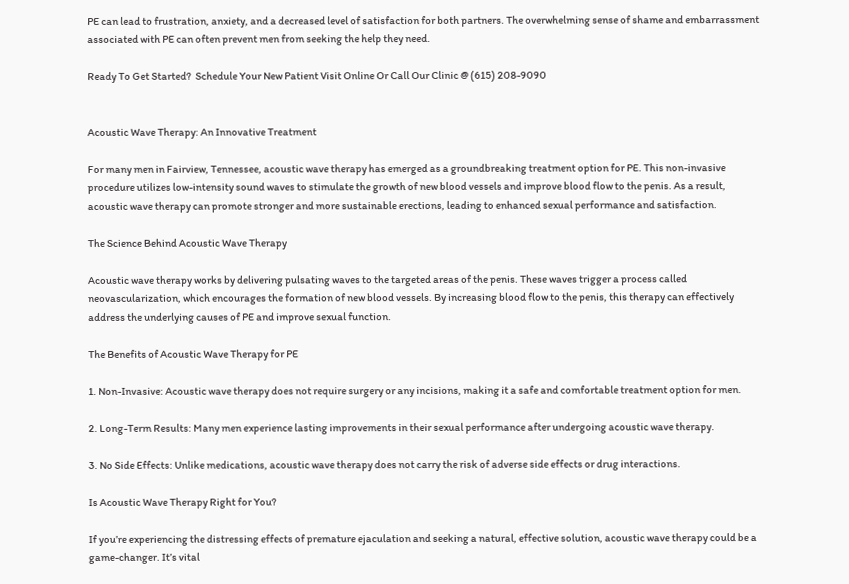PE can lead to frustration, anxiety, and a decreased level of satisfaction for both partners. The overwhelming sense of shame and embarrassment associated with PE can often prevent men from seeking the help they need.

Ready To Get Started?  Schedule Your New Patient Visit Online Or Call Our Clinic @ (615) 208-9090


Acoustic Wave Therapy: An Innovative Treatment

For many men in Fairview, Tennessee, acoustic wave therapy has emerged as a groundbreaking treatment option for PE. This non-invasive procedure utilizes low-intensity sound waves to stimulate the growth of new blood vessels and improve blood flow to the penis. As a result, acoustic wave therapy can promote stronger and more sustainable erections, leading to enhanced sexual performance and satisfaction.

The Science Behind Acoustic Wave Therapy

Acoustic wave therapy works by delivering pulsating waves to the targeted areas of the penis. These waves trigger a process called neovascularization, which encourages the formation of new blood vessels. By increasing blood flow to the penis, this therapy can effectively address the underlying causes of PE and improve sexual function.

The Benefits of Acoustic Wave Therapy for PE

1. Non-Invasive: Acoustic wave therapy does not require surgery or any incisions, making it a safe and comfortable treatment option for men.

2. Long-Term Results: Many men experience lasting improvements in their sexual performance after undergoing acoustic wave therapy.

3. No Side Effects: Unlike medications, acoustic wave therapy does not carry the risk of adverse side effects or drug interactions.

Is Acoustic Wave Therapy Right for You?

If you’re experiencing the distressing effects of premature ejaculation and seeking a natural, effective solution, acoustic wave therapy could be a game-changer. It’s vital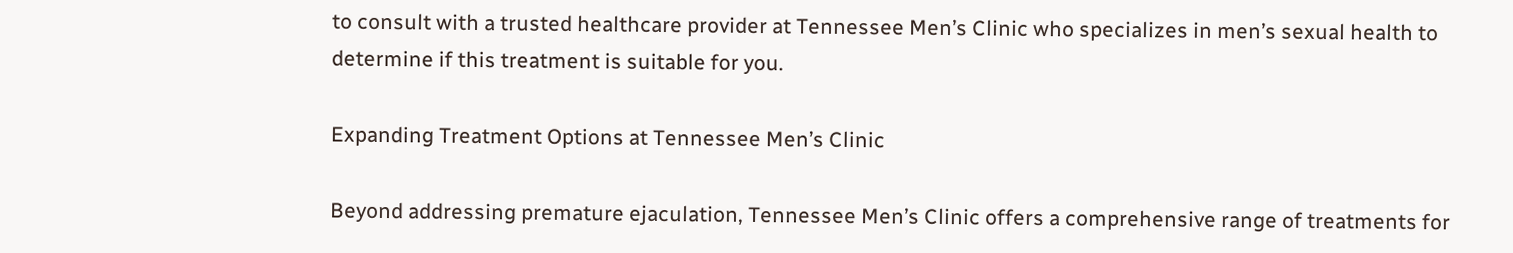to consult with a trusted healthcare provider at Tennessee Men’s Clinic who specializes in men’s sexual health to determine if this treatment is suitable for you.

Expanding Treatment Options at Tennessee Men’s Clinic

Beyond addressing premature ejaculation, Tennessee Men’s Clinic offers a comprehensive range of treatments for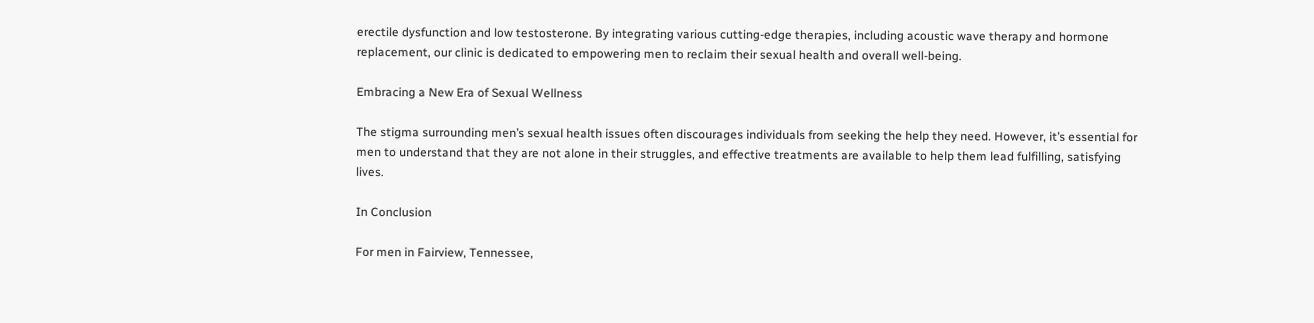erectile dysfunction and low testosterone. By integrating various cutting-edge therapies, including acoustic wave therapy and hormone replacement, our clinic is dedicated to empowering men to reclaim their sexual health and overall well-being.

Embracing a New Era of Sexual Wellness

The stigma surrounding men’s sexual health issues often discourages individuals from seeking the help they need. However, it’s essential for men to understand that they are not alone in their struggles, and effective treatments are available to help them lead fulfilling, satisfying lives.

In Conclusion

For men in Fairview, Tennessee,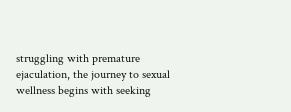struggling with premature ejaculation, the journey to sexual wellness begins with seeking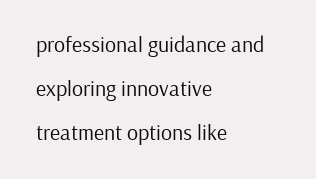professional guidance and exploring innovative treatment options like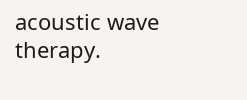acoustic wave therapy.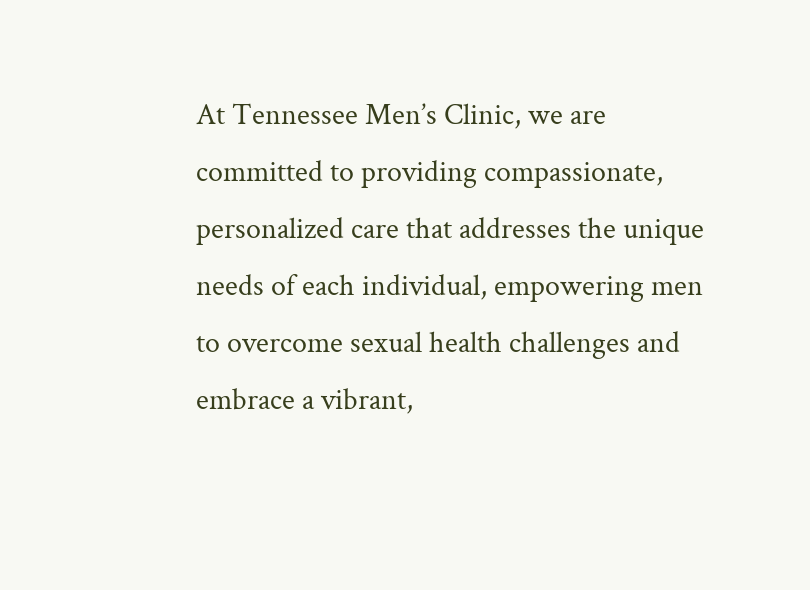At Tennessee Men’s Clinic, we are committed to providing compassionate, personalized care that addresses the unique needs of each individual, empowering men to overcome sexual health challenges and embrace a vibrant,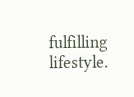fulfilling lifestyle.